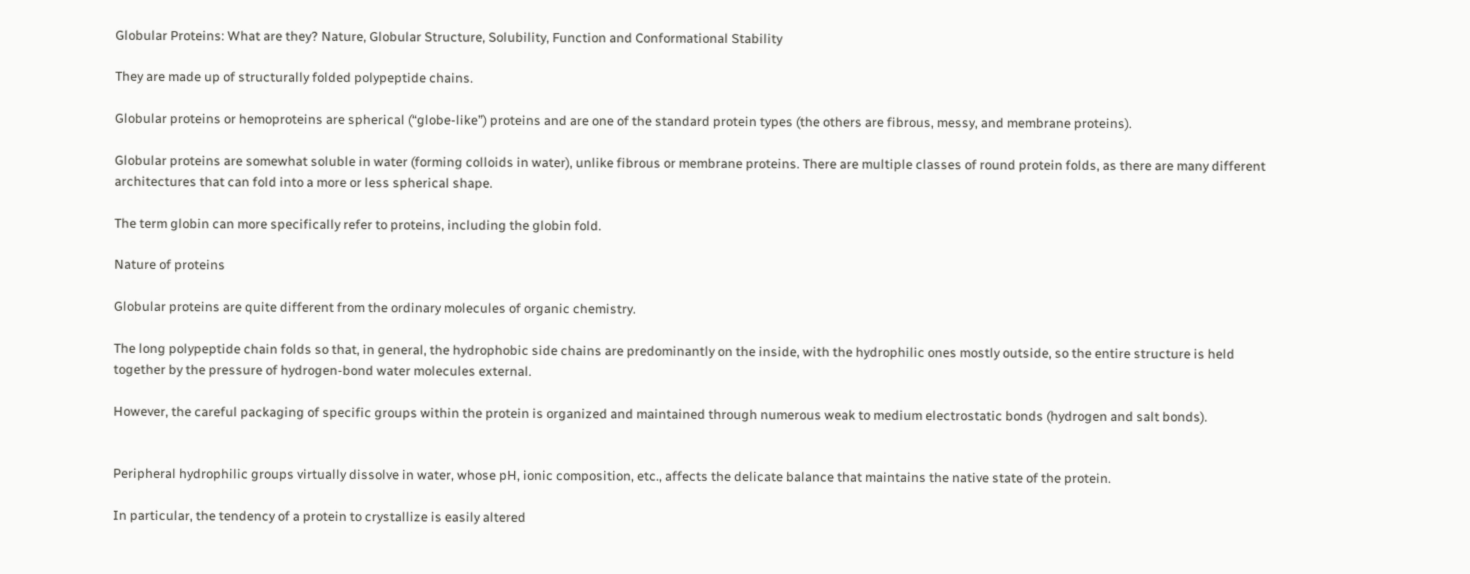Globular Proteins: What are they? Nature, Globular Structure, Solubility, Function and Conformational Stability

They are made up of structurally folded polypeptide chains.

Globular proteins or hemoproteins are spherical (“globe-like”) proteins and are one of the standard protein types (the others are fibrous, messy, and membrane proteins).

Globular proteins are somewhat soluble in water (forming colloids in water), unlike fibrous or membrane proteins. There are multiple classes of round protein folds, as there are many different architectures that can fold into a more or less spherical shape.

The term globin can more specifically refer to proteins, including the globin fold.

Nature of proteins

Globular proteins are quite different from the ordinary molecules of organic chemistry.

The long polypeptide chain folds so that, in general, the hydrophobic side chains are predominantly on the inside, with the hydrophilic ones mostly outside, so the entire structure is held together by the pressure of hydrogen-bond water molecules external.

However, the careful packaging of specific groups within the protein is organized and maintained through numerous weak to medium electrostatic bonds (hydrogen and salt bonds).


Peripheral hydrophilic groups virtually dissolve in water, whose pH, ionic composition, etc., affects the delicate balance that maintains the native state of the protein.

In particular, the tendency of a protein to crystallize is easily altered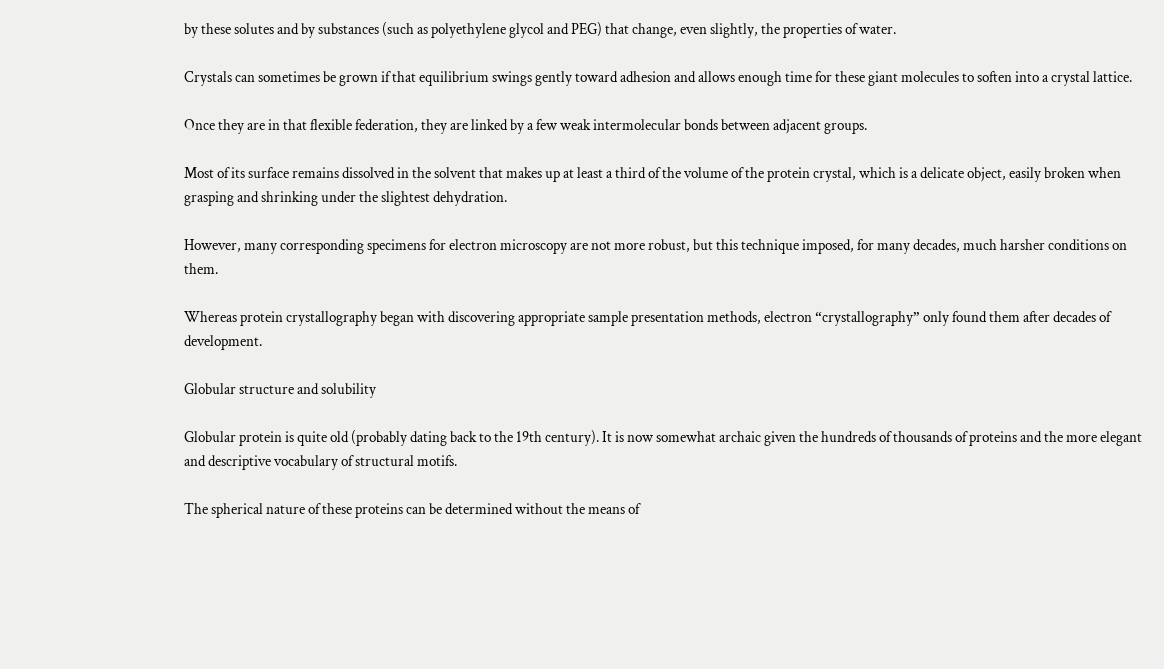by these solutes and by substances (such as polyethylene glycol and PEG) that change, even slightly, the properties of water.

Crystals can sometimes be grown if that equilibrium swings gently toward adhesion and allows enough time for these giant molecules to soften into a crystal lattice.

Once they are in that flexible federation, they are linked by a few weak intermolecular bonds between adjacent groups.

Most of its surface remains dissolved in the solvent that makes up at least a third of the volume of the protein crystal, which is a delicate object, easily broken when grasping and shrinking under the slightest dehydration.

However, many corresponding specimens for electron microscopy are not more robust, but this technique imposed, for many decades, much harsher conditions on them.

Whereas protein crystallography began with discovering appropriate sample presentation methods, electron “crystallography” only found them after decades of development.

Globular structure and solubility

Globular protein is quite old (probably dating back to the 19th century). It is now somewhat archaic given the hundreds of thousands of proteins and the more elegant and descriptive vocabulary of structural motifs.

The spherical nature of these proteins can be determined without the means of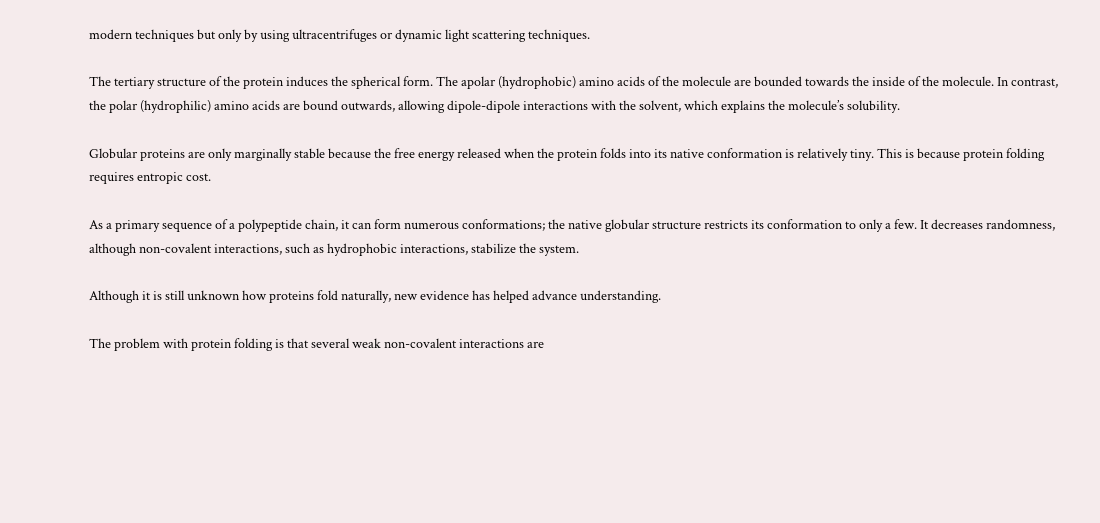modern techniques but only by using ultracentrifuges or dynamic light scattering techniques.

The tertiary structure of the protein induces the spherical form. The apolar (hydrophobic) amino acids of the molecule are bounded towards the inside of the molecule. In contrast, the polar (hydrophilic) amino acids are bound outwards, allowing dipole-dipole interactions with the solvent, which explains the molecule’s solubility.

Globular proteins are only marginally stable because the free energy released when the protein folds into its native conformation is relatively tiny. This is because protein folding requires entropic cost.

As a primary sequence of a polypeptide chain, it can form numerous conformations; the native globular structure restricts its conformation to only a few. It decreases randomness, although non-covalent interactions, such as hydrophobic interactions, stabilize the system.

Although it is still unknown how proteins fold naturally, new evidence has helped advance understanding.

The problem with protein folding is that several weak non-covalent interactions are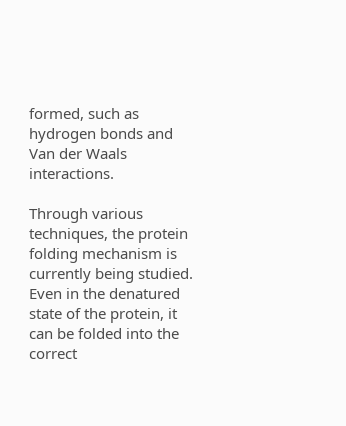formed, such as hydrogen bonds and Van der Waals interactions.

Through various techniques, the protein folding mechanism is currently being studied. Even in the denatured state of the protein, it can be folded into the correct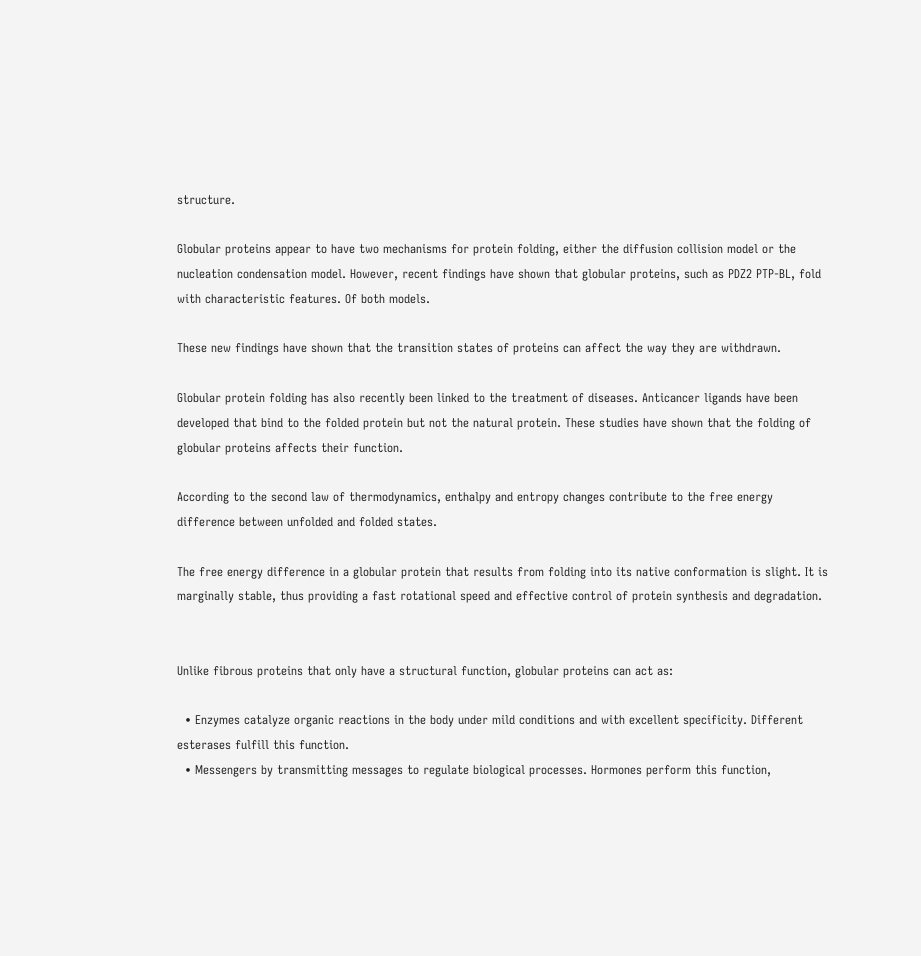structure.

Globular proteins appear to have two mechanisms for protein folding, either the diffusion collision model or the nucleation condensation model. However, recent findings have shown that globular proteins, such as PDZ2 PTP-BL, fold with characteristic features. Of both models.

These new findings have shown that the transition states of proteins can affect the way they are withdrawn.

Globular protein folding has also recently been linked to the treatment of diseases. Anticancer ligands have been developed that bind to the folded protein but not the natural protein. These studies have shown that the folding of globular proteins affects their function.

According to the second law of thermodynamics, enthalpy and entropy changes contribute to the free energy difference between unfolded and folded states.

The free energy difference in a globular protein that results from folding into its native conformation is slight. It is marginally stable, thus providing a fast rotational speed and effective control of protein synthesis and degradation.


Unlike fibrous proteins that only have a structural function, globular proteins can act as:

  • Enzymes catalyze organic reactions in the body under mild conditions and with excellent specificity. Different esterases fulfill this function.
  • Messengers by transmitting messages to regulate biological processes. Hormones perform this function,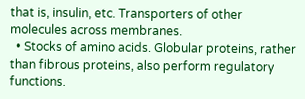that is, insulin, etc. Transporters of other molecules across membranes.
  • Stocks of amino acids. Globular proteins, rather than fibrous proteins, also perform regulatory functions.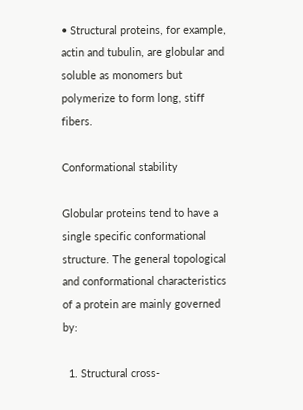• Structural proteins, for example, actin and tubulin, are globular and soluble as monomers but polymerize to form long, stiff fibers.

Conformational stability

Globular proteins tend to have a single specific conformational structure. The general topological and conformational characteristics of a protein are mainly governed by:

  1. Structural cross-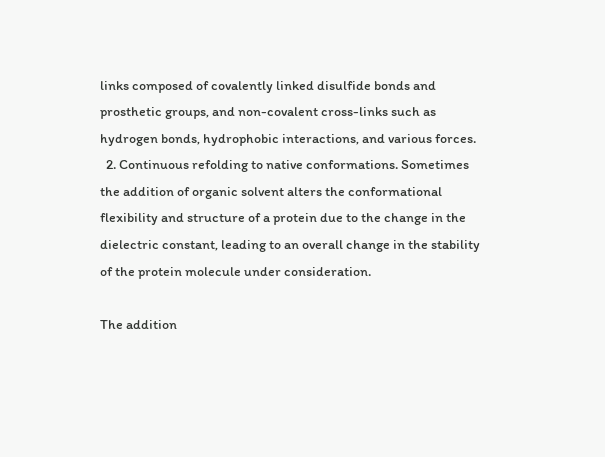links composed of covalently linked disulfide bonds and prosthetic groups, and non-covalent cross-links such as hydrogen bonds, hydrophobic interactions, and various forces.
  2. Continuous refolding to native conformations. Sometimes the addition of organic solvent alters the conformational flexibility and structure of a protein due to the change in the dielectric constant, leading to an overall change in the stability of the protein molecule under consideration.

The addition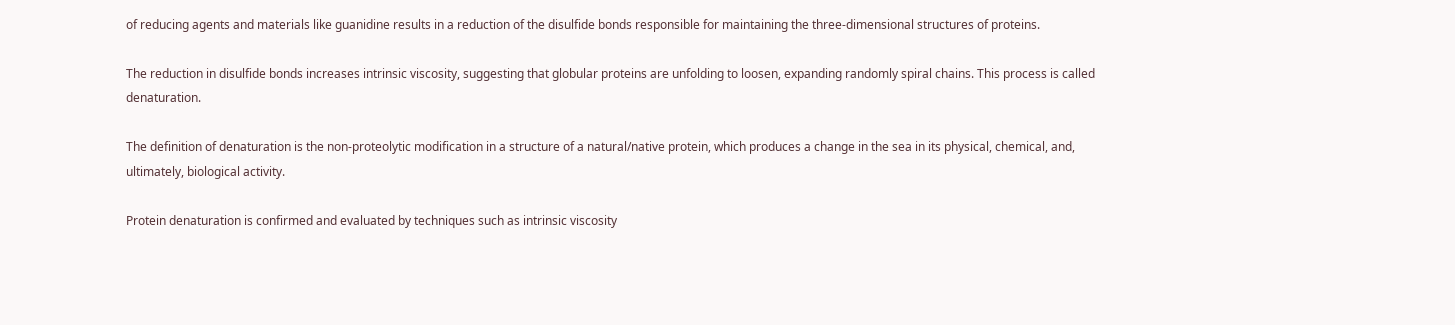of reducing agents and materials like guanidine results in a reduction of the disulfide bonds responsible for maintaining the three-dimensional structures of proteins.

The reduction in disulfide bonds increases intrinsic viscosity, suggesting that globular proteins are unfolding to loosen, expanding randomly spiral chains. This process is called denaturation.

The definition of denaturation is the non-proteolytic modification in a structure of a natural/native protein, which produces a change in the sea in its physical, chemical, and, ultimately, biological activity.

Protein denaturation is confirmed and evaluated by techniques such as intrinsic viscosity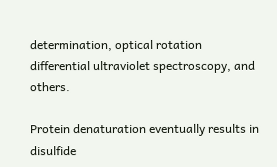determination, optical rotation differential ultraviolet spectroscopy, and others.

Protein denaturation eventually results in disulfide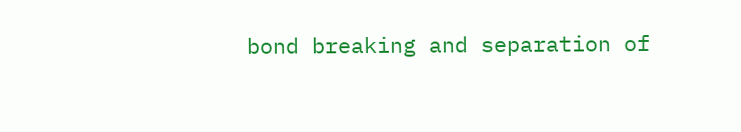bond breaking and separation of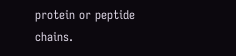protein or peptide chains.